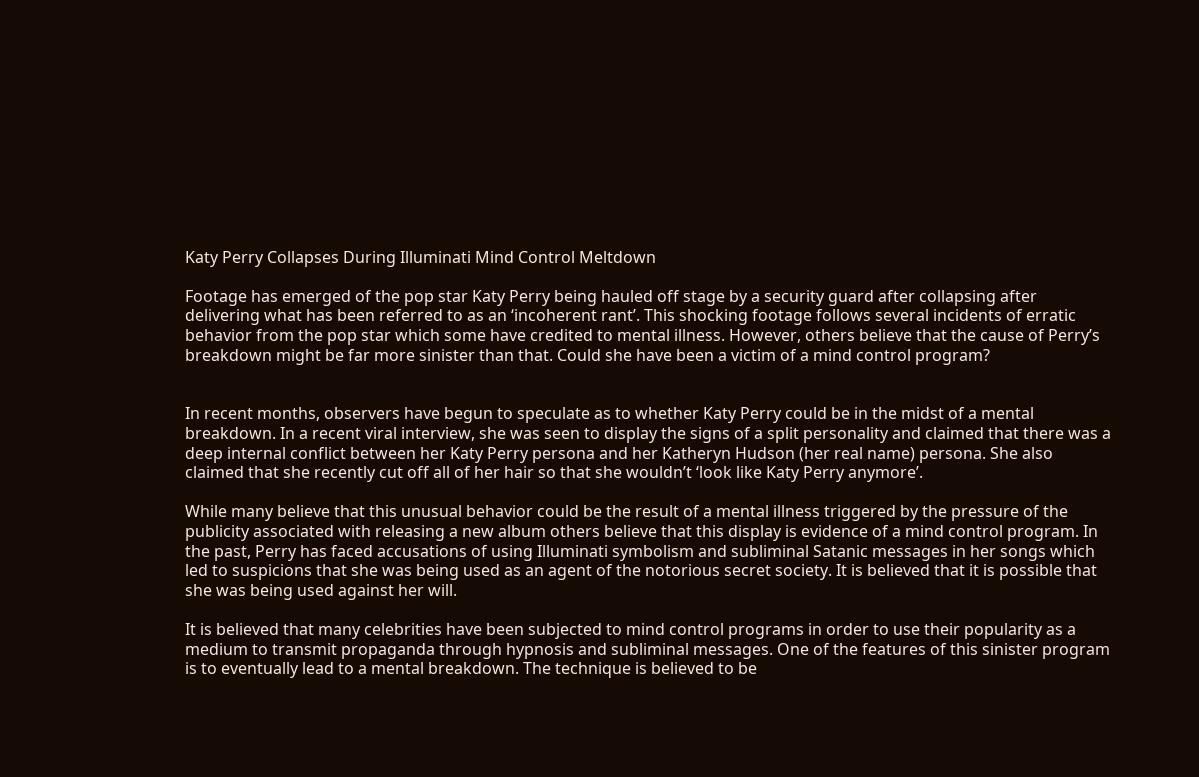Katy Perry Collapses During Illuminati Mind Control Meltdown

Footage has emerged of the pop star Katy Perry being hauled off stage by a security guard after collapsing after delivering what has been referred to as an ‘incoherent rant’. This shocking footage follows several incidents of erratic behavior from the pop star which some have credited to mental illness. However, others believe that the cause of Perry’s breakdown might be far more sinister than that. Could she have been a victim of a mind control program?


In recent months, observers have begun to speculate as to whether Katy Perry could be in the midst of a mental breakdown. In a recent viral interview, she was seen to display the signs of a split personality and claimed that there was a deep internal conflict between her Katy Perry persona and her Katheryn Hudson (her real name) persona. She also claimed that she recently cut off all of her hair so that she wouldn’t ‘look like Katy Perry anymore’.

While many believe that this unusual behavior could be the result of a mental illness triggered by the pressure of the publicity associated with releasing a new album others believe that this display is evidence of a mind control program. In the past, Perry has faced accusations of using Illuminati symbolism and subliminal Satanic messages in her songs which led to suspicions that she was being used as an agent of the notorious secret society. It is believed that it is possible that she was being used against her will.

It is believed that many celebrities have been subjected to mind control programs in order to use their popularity as a medium to transmit propaganda through hypnosis and subliminal messages. One of the features of this sinister program is to eventually lead to a mental breakdown. The technique is believed to be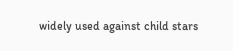widely used against child stars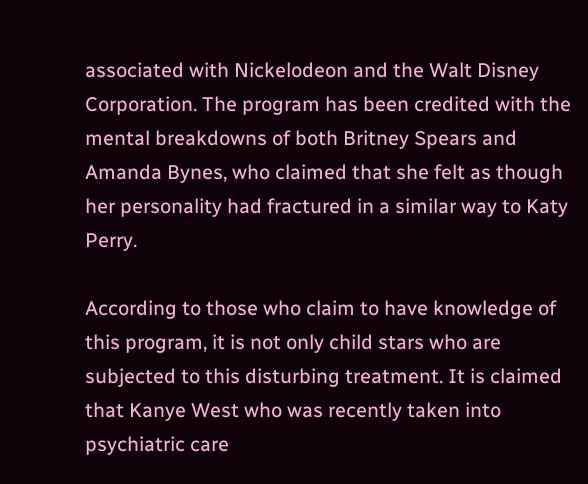associated with Nickelodeon and the Walt Disney Corporation. The program has been credited with the mental breakdowns of both Britney Spears and Amanda Bynes, who claimed that she felt as though her personality had fractured in a similar way to Katy Perry.

According to those who claim to have knowledge of this program, it is not only child stars who are subjected to this disturbing treatment. It is claimed that Kanye West who was recently taken into psychiatric care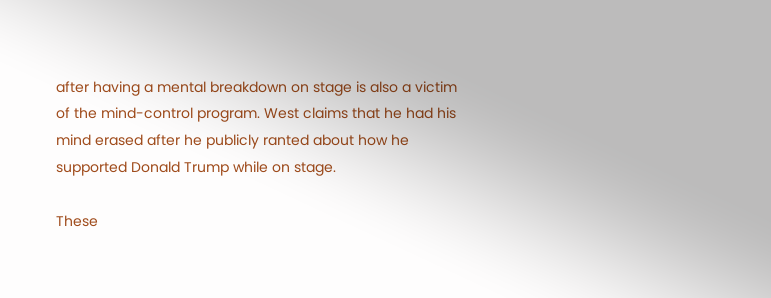after having a mental breakdown on stage is also a victim of the mind-control program. West claims that he had his mind erased after he publicly ranted about how he supported Donald Trump while on stage.

These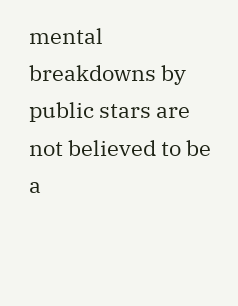mental breakdowns by public stars are not believed to be a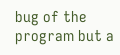bug of the program but a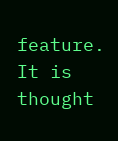feature. It is thought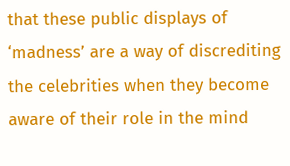that these public displays of ‘madness’ are a way of discrediting the celebrities when they become aware of their role in the mind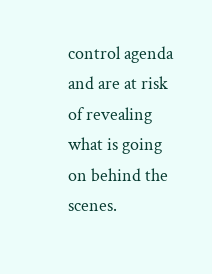control agenda and are at risk of revealing what is going on behind the scenes.